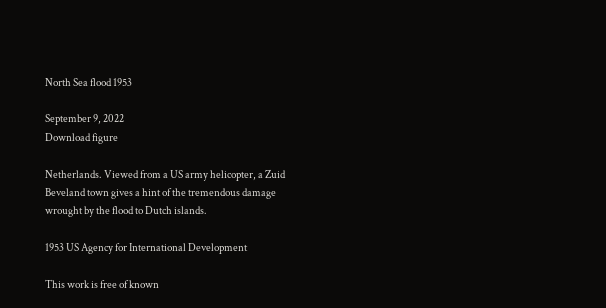North Sea flood 1953

September 9, 2022
Download figure

Netherlands. Viewed from a US army helicopter, a Zuid Beveland town gives a hint of the tremendous damage wrought by the flood to Dutch islands.

1953 US Agency for International Development

This work is free of known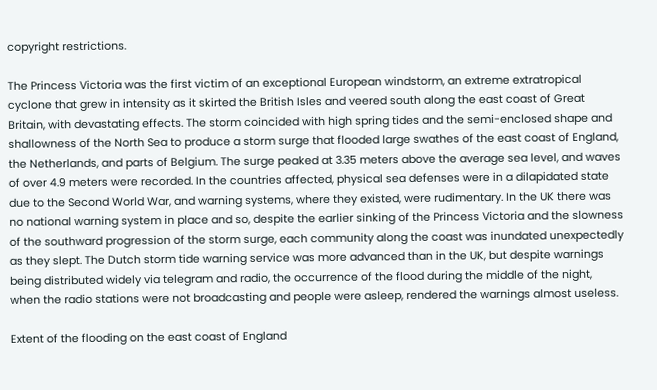copyright restrictions.

The Princess Victoria was the first victim of an exceptional European windstorm, an extreme extratropical cyclone that grew in intensity as it skirted the British Isles and veered south along the east coast of Great Britain, with devastating effects. The storm coincided with high spring tides and the semi-enclosed shape and shallowness of the North Sea to produce a storm surge that flooded large swathes of the east coast of England, the Netherlands, and parts of Belgium. The surge peaked at 3.35 meters above the average sea level, and waves of over 4.9 meters were recorded. In the countries affected, physical sea defenses were in a dilapidated state due to the Second World War, and warning systems, where they existed, were rudimentary. In the UK there was no national warning system in place and so, despite the earlier sinking of the Princess Victoria and the slowness of the southward progression of the storm surge, each community along the coast was inundated unexpectedly as they slept. The Dutch storm tide warning service was more advanced than in the UK, but despite warnings being distributed widely via telegram and radio, the occurrence of the flood during the middle of the night, when the radio stations were not broadcasting and people were asleep, rendered the warnings almost useless.

Extent of the flooding on the east coast of England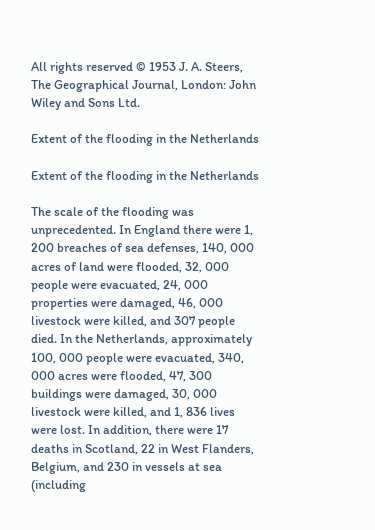All rights reserved © 1953 J. A. Steers, The Geographical Journal, London: John Wiley and Sons Ltd.

Extent of the flooding in the Netherlands

Extent of the flooding in the Netherlands

The scale of the flooding was unprecedented. In England there were 1, 200 breaches of sea defenses, 140, 000 acres of land were flooded, 32, 000 people were evacuated, 24, 000 properties were damaged, 46, 000 livestock were killed, and 307 people died. In the Netherlands, approximately 100, 000 people were evacuated, 340, 000 acres were flooded, 47, 300 buildings were damaged, 30, 000 livestock were killed, and 1, 836 lives were lost. In addition, there were 17 deaths in Scotland, 22 in West Flanders, Belgium, and 230 in vessels at sea (including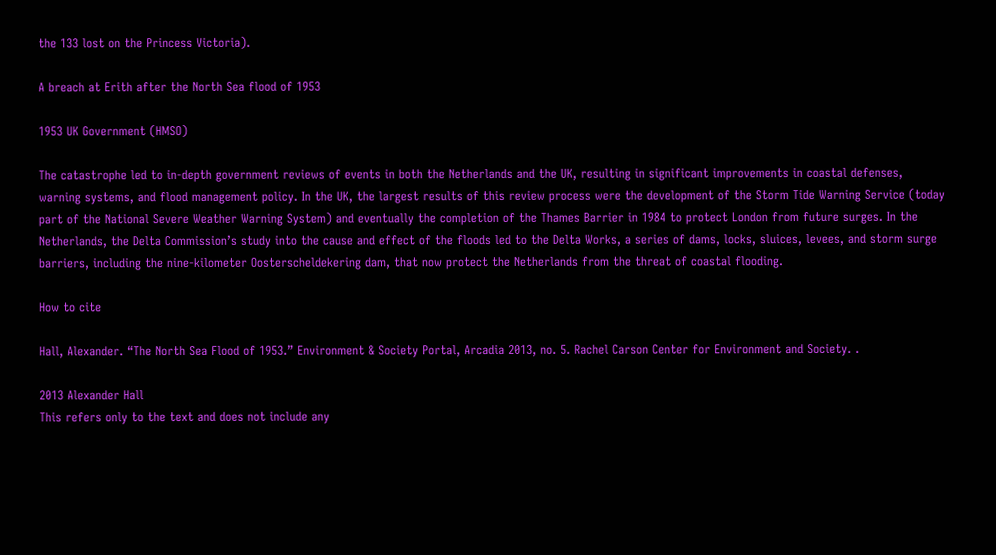the 133 lost on the Princess Victoria).

A breach at Erith after the North Sea flood of 1953

1953 UK Government (HMSO)

The catastrophe led to in-depth government reviews of events in both the Netherlands and the UK, resulting in significant improvements in coastal defenses, warning systems, and flood management policy. In the UK, the largest results of this review process were the development of the Storm Tide Warning Service (today part of the National Severe Weather Warning System) and eventually the completion of the Thames Barrier in 1984 to protect London from future surges. In the Netherlands, the Delta Commission’s study into the cause and effect of the floods led to the Delta Works, a series of dams, locks, sluices, levees, and storm surge barriers, including the nine-kilometer Oosterscheldekering dam, that now protect the Netherlands from the threat of coastal flooding.

How to cite

Hall, Alexander. “The North Sea Flood of 1953.” Environment & Society Portal, Arcadia 2013, no. 5. Rachel Carson Center for Environment and Society. .

2013 Alexander Hall
This refers only to the text and does not include any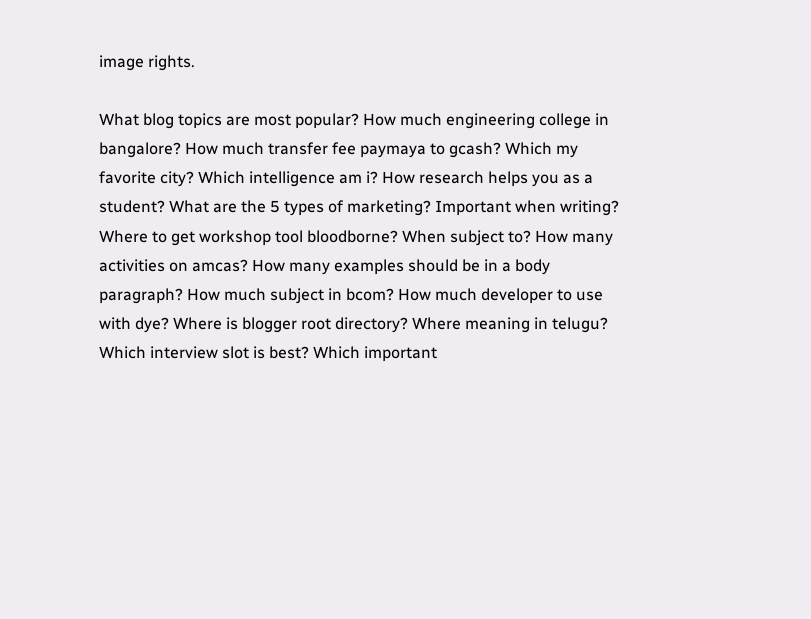image rights.

What blog topics are most popular? How much engineering college in bangalore? How much transfer fee paymaya to gcash? Which my favorite city? Which intelligence am i? How research helps you as a student? What are the 5 types of marketing? Important when writing? Where to get workshop tool bloodborne? When subject to? How many activities on amcas? How many examples should be in a body paragraph? How much subject in bcom? How much developer to use with dye? Where is blogger root directory? Where meaning in telugu? Which interview slot is best? Which important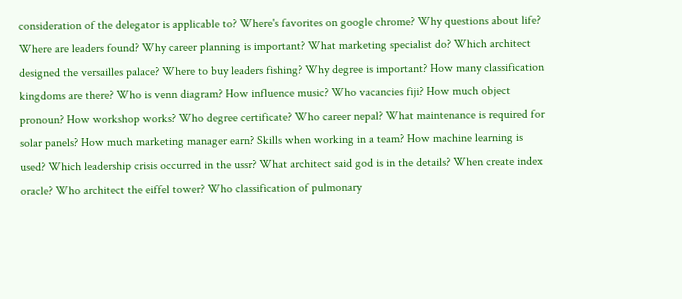consideration of the delegator is applicable to? Where's favorites on google chrome? Why questions about life? Where are leaders found? Why career planning is important? What marketing specialist do? Which architect designed the versailles palace? Where to buy leaders fishing? Why degree is important? How many classification kingdoms are there? Who is venn diagram? How influence music? Who vacancies fiji? How much object pronoun? How workshop works? Who degree certificate? Who career nepal? What maintenance is required for solar panels? How much marketing manager earn? Skills when working in a team? How machine learning is used? Which leadership crisis occurred in the ussr? What architect said god is in the details? When create index oracle? Who architect the eiffel tower? Who classification of pulmonary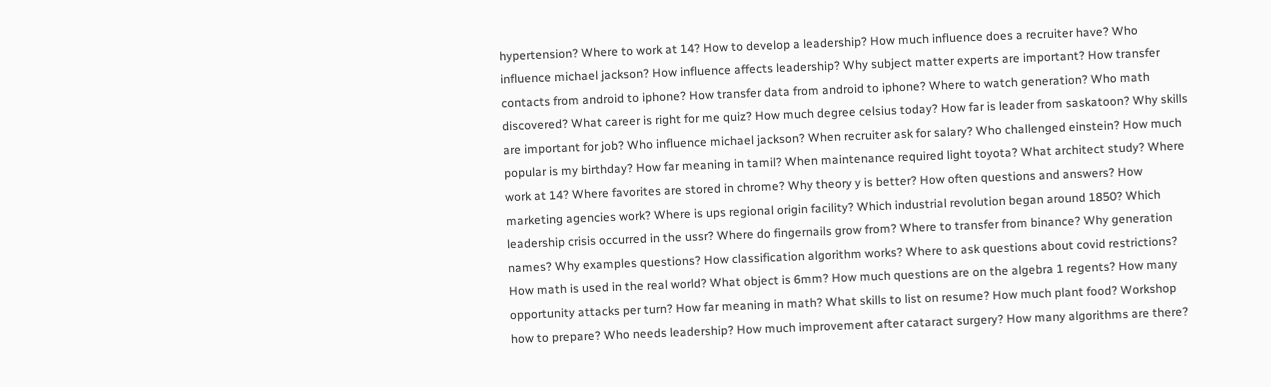hypertension? Where to work at 14? How to develop a leadership? How much influence does a recruiter have? Who influence michael jackson? How influence affects leadership? Why subject matter experts are important? How transfer contacts from android to iphone? How transfer data from android to iphone? Where to watch generation? Who math discovered? What career is right for me quiz? How much degree celsius today? How far is leader from saskatoon? Why skills are important for job? Who influence michael jackson? When recruiter ask for salary? Who challenged einstein? How much popular is my birthday? How far meaning in tamil? When maintenance required light toyota? What architect study? Where work at 14? Where favorites are stored in chrome? Why theory y is better? How often questions and answers? How marketing agencies work? Where is ups regional origin facility? Which industrial revolution began around 1850? Which leadership crisis occurred in the ussr? Where do fingernails grow from? Where to transfer from binance? Why generation names? Why examples questions? How classification algorithm works? Where to ask questions about covid restrictions? How math is used in the real world? What object is 6mm? How much questions are on the algebra 1 regents? How many opportunity attacks per turn? How far meaning in math? What skills to list on resume? How much plant food? Workshop how to prepare? Who needs leadership? How much improvement after cataract surgery? How many algorithms are there?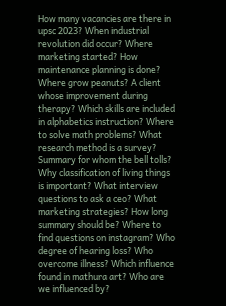How many vacancies are there in upsc 2023? When industrial revolution did occur? Where marketing started? How maintenance planning is done? Where grow peanuts? A client whose improvement during therapy? Which skills are included in alphabetics instruction? Where to solve math problems? What research method is a survey? Summary for whom the bell tolls? Why classification of living things is important? What interview questions to ask a ceo? What marketing strategies? How long summary should be? Where to find questions on instagram? Who degree of hearing loss? Who overcome illness? Which influence found in mathura art? Who are we influenced by?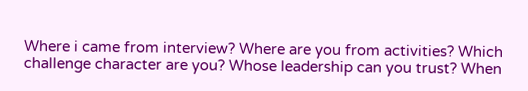Where i came from interview? Where are you from activities? Which challenge character are you? Whose leadership can you trust? When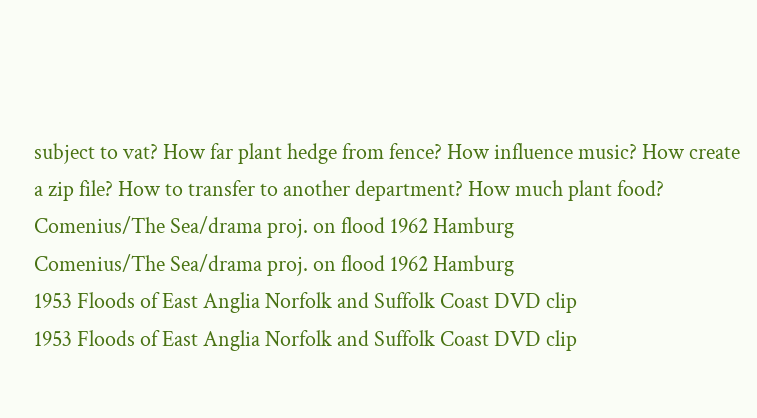subject to vat? How far plant hedge from fence? How influence music? How create a zip file? How to transfer to another department? How much plant food?
Comenius/The Sea/drama proj. on flood 1962 Hamburg
Comenius/The Sea/drama proj. on flood 1962 Hamburg
1953 Floods of East Anglia Norfolk and Suffolk Coast DVD clip
1953 Floods of East Anglia Norfolk and Suffolk Coast DVD clip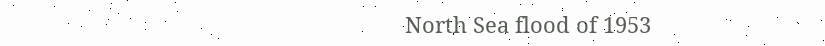North Sea flood of 1953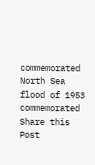commemorated
North Sea flood of 1953 commemorated
Share this Post